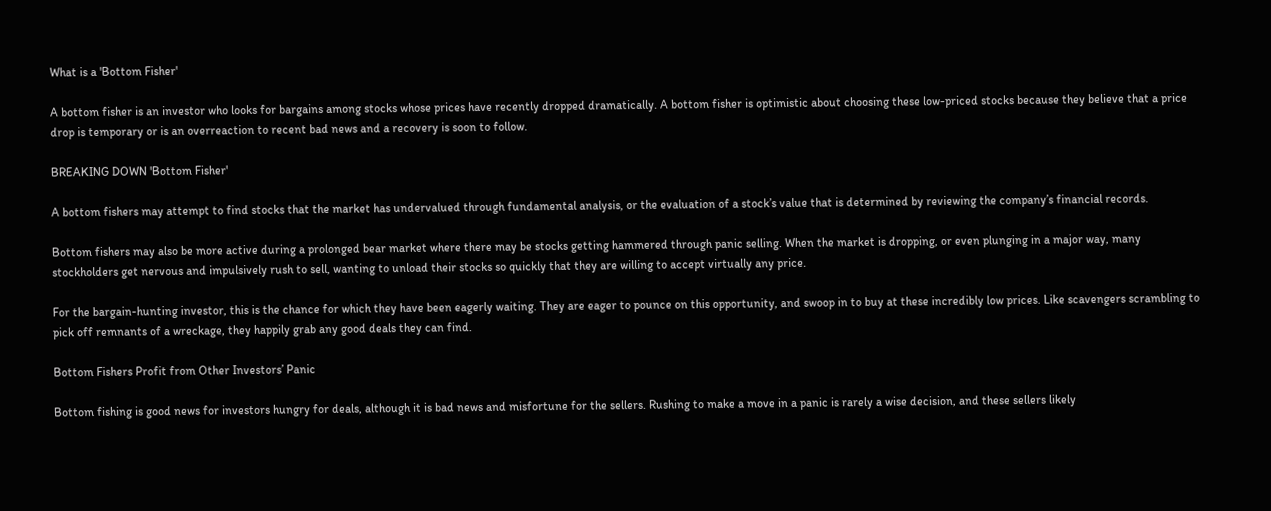What is a 'Bottom Fisher'

A bottom fisher is an investor who looks for bargains among stocks whose prices have recently dropped dramatically. A bottom fisher is optimistic about choosing these low-priced stocks because they believe that a price drop is temporary or is an overreaction to recent bad news and a recovery is soon to follow.

BREAKING DOWN 'Bottom Fisher'

A bottom fishers may attempt to find stocks that the market has undervalued through fundamental analysis, or the evaluation of a stock’s value that is determined by reviewing the company’s financial records.

Bottom fishers may also be more active during a prolonged bear market where there may be stocks getting hammered through panic selling. When the market is dropping, or even plunging in a major way, many stockholders get nervous and impulsively rush to sell, wanting to unload their stocks so quickly that they are willing to accept virtually any price.

For the bargain-hunting investor, this is the chance for which they have been eagerly waiting. They are eager to pounce on this opportunity, and swoop in to buy at these incredibly low prices. Like scavengers scrambling to pick off remnants of a wreckage, they happily grab any good deals they can find.

Bottom Fishers Profit from Other Investors’ Panic

Bottom fishing is good news for investors hungry for deals, although it is bad news and misfortune for the sellers. Rushing to make a move in a panic is rarely a wise decision, and these sellers likely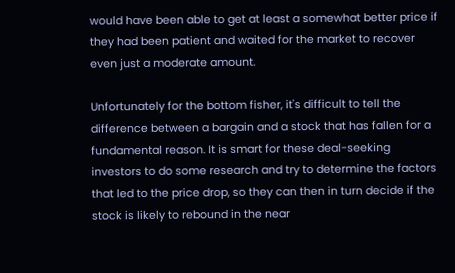would have been able to get at least a somewhat better price if they had been patient and waited for the market to recover even just a moderate amount.

Unfortunately for the bottom fisher, it's difficult to tell the difference between a bargain and a stock that has fallen for a fundamental reason. It is smart for these deal-seeking investors to do some research and try to determine the factors that led to the price drop, so they can then in turn decide if the stock is likely to rebound in the near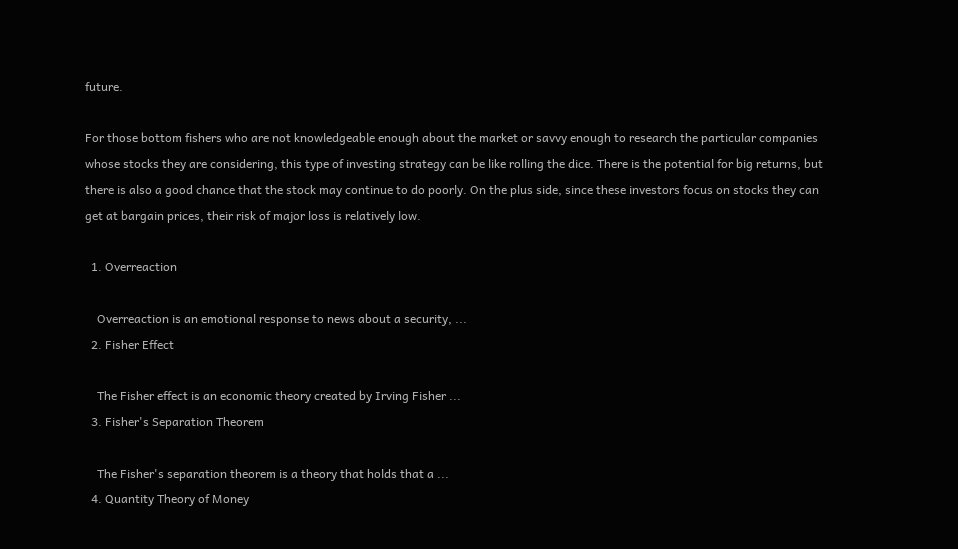future.

For those bottom fishers who are not knowledgeable enough about the market or savvy enough to research the particular companies whose stocks they are considering, this type of investing strategy can be like rolling the dice. There is the potential for big returns, but there is also a good chance that the stock may continue to do poorly. On the plus side, since these investors focus on stocks they can get at bargain prices, their risk of major loss is relatively low.

  1. Overreaction

    Overreaction is an emotional response to news about a security, ...
  2. Fisher Effect

    The Fisher effect is an economic theory created by Irving Fisher ...
  3. Fisher's Separation Theorem

    The Fisher's separation theorem is a theory that holds that a ...
  4. Quantity Theory of Money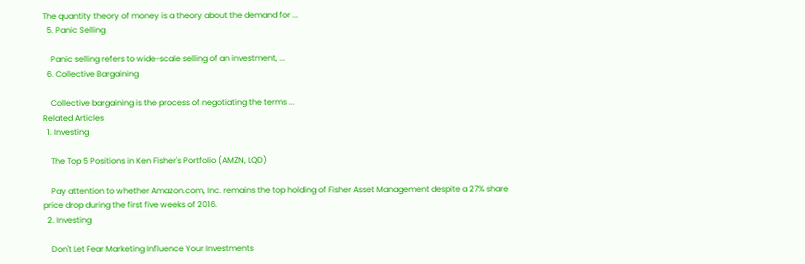The quantity theory of money is a theory about the demand for ...
  5. Panic Selling

    Panic selling refers to wide-scale selling of an investment, ...
  6. Collective Bargaining

    Collective bargaining is the process of negotiating the terms ...
Related Articles
  1. Investing

    The Top 5 Positions in Ken Fisher's Portfolio (AMZN, LQD)

    Pay attention to whether Amazon.com, Inc. remains the top holding of Fisher Asset Management despite a 27% share price drop during the first five weeks of 2016.
  2. Investing

    Don't Let Fear Marketing Influence Your Investments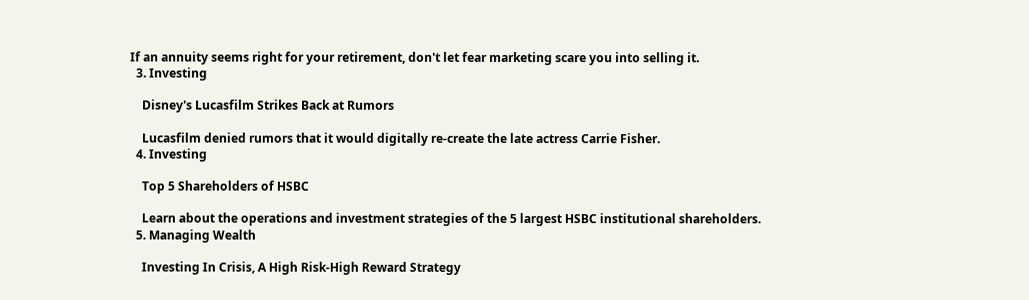If an annuity seems right for your retirement, don't let fear marketing scare you into selling it.
  3. Investing

    Disney's Lucasfilm Strikes Back at Rumors

    Lucasfilm denied rumors that it would digitally re-create the late actress Carrie Fisher.
  4. Investing

    Top 5 Shareholders of HSBC

    Learn about the operations and investment strategies of the 5 largest HSBC institutional shareholders.
  5. Managing Wealth

    Investing In Crisis, A High Risk-High Reward Strategy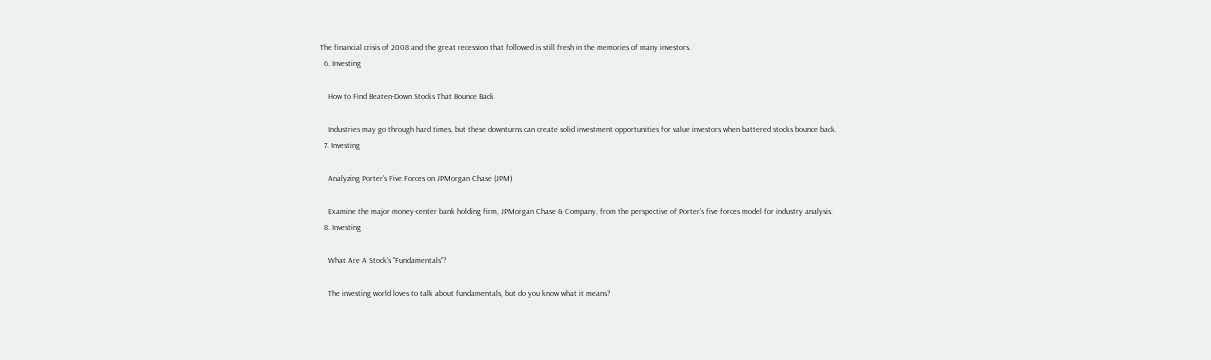The financial crisis of 2008 and the great recession that followed is still fresh in the memories of many investors.
  6. Investing

    How to Find Beaten-Down Stocks That Bounce Back

    Industries may go through hard times, but these downturns can create solid investment opportunities for value investors when battered stocks bounce back.
  7. Investing

    Analyzing Porter's Five Forces on JPMorgan Chase (JPM)

    Examine the major money-center bank holding firm, JPMorgan Chase & Company, from the perspective of Porter's five forces model for industry analysis.
  8. Investing

    What Are A Stock's "Fundamentals"?

    The investing world loves to talk about fundamentals, but do you know what it means?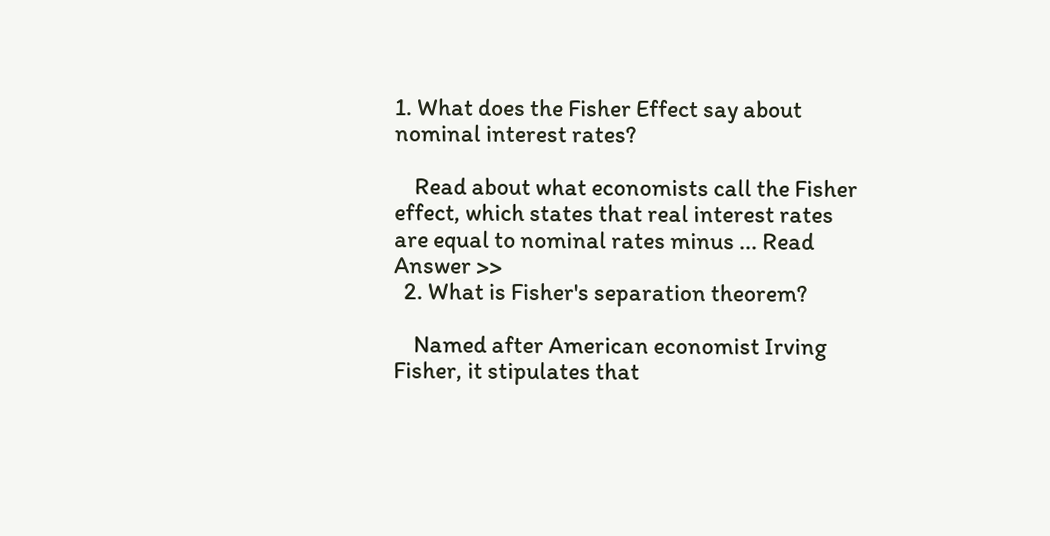1. What does the Fisher Effect say about nominal interest rates?

    Read about what economists call the Fisher effect, which states that real interest rates are equal to nominal rates minus ... Read Answer >>
  2. What is Fisher's separation theorem?

    Named after American economist Irving Fisher, it stipulates that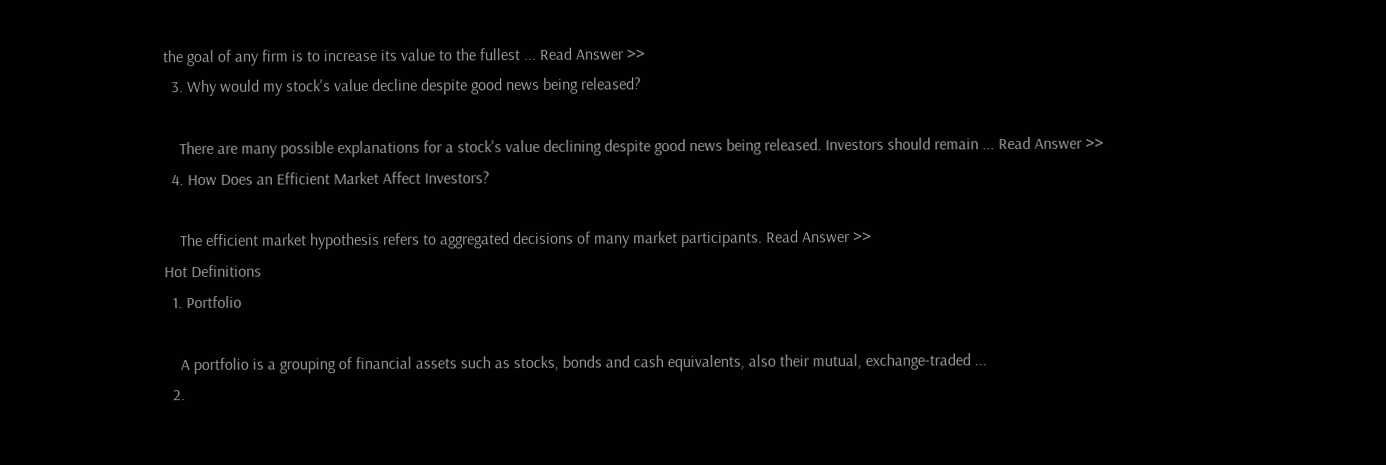the goal of any firm is to increase its value to the fullest ... Read Answer >>
  3. Why would my stock's value decline despite good news being released?

    There are many possible explanations for a stock's value declining despite good news being released. Investors should remain ... Read Answer >>
  4. How Does an Efficient Market Affect Investors?

    The efficient market hypothesis refers to aggregated decisions of many market participants. Read Answer >>
Hot Definitions
  1. Portfolio

    A portfolio is a grouping of financial assets such as stocks, bonds and cash equivalents, also their mutual, exchange-traded ...
  2.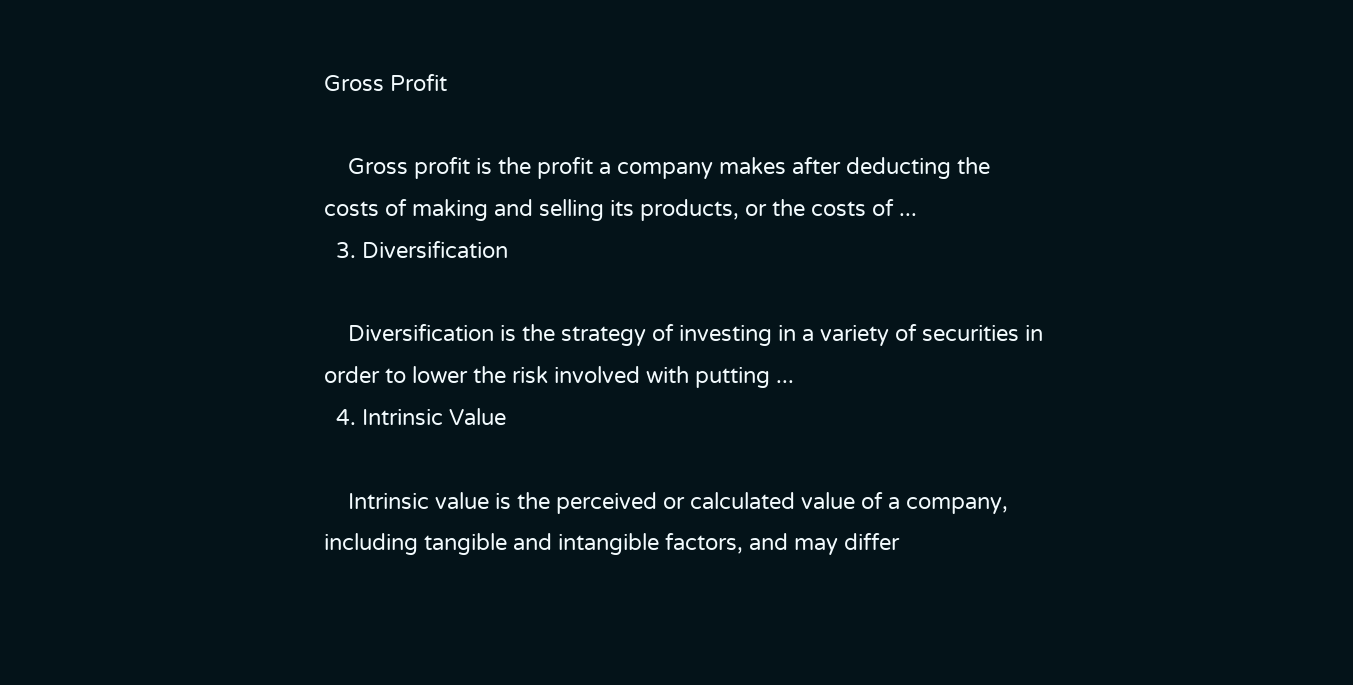Gross Profit

    Gross profit is the profit a company makes after deducting the costs of making and selling its products, or the costs of ...
  3. Diversification

    Diversification is the strategy of investing in a variety of securities in order to lower the risk involved with putting ...
  4. Intrinsic Value

    Intrinsic value is the perceived or calculated value of a company, including tangible and intangible factors, and may differ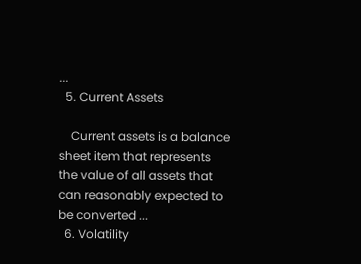...
  5. Current Assets

    Current assets is a balance sheet item that represents the value of all assets that can reasonably expected to be converted ...
  6. Volatility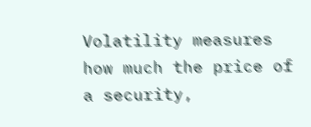Volatility measures how much the price of a security,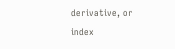derivative, or index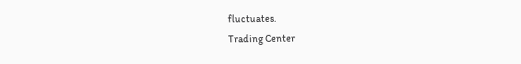fluctuates.
Trading Center